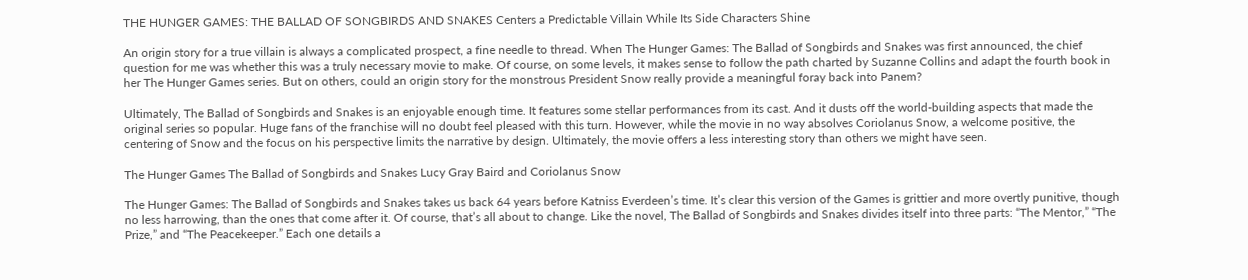THE HUNGER GAMES: THE BALLAD OF SONGBIRDS AND SNAKES Centers a Predictable Villain While Its Side Characters Shine

An origin story for a true villain is always a complicated prospect, a fine needle to thread. When The Hunger Games: The Ballad of Songbirds and Snakes was first announced, the chief question for me was whether this was a truly necessary movie to make. Of course, on some levels, it makes sense to follow the path charted by Suzanne Collins and adapt the fourth book in her The Hunger Games series. But on others, could an origin story for the monstrous President Snow really provide a meaningful foray back into Panem?

Ultimately, The Ballad of Songbirds and Snakes is an enjoyable enough time. It features some stellar performances from its cast. And it dusts off the world-building aspects that made the original series so popular. Huge fans of the franchise will no doubt feel pleased with this turn. However, while the movie in no way absolves Coriolanus Snow, a welcome positive, the centering of Snow and the focus on his perspective limits the narrative by design. Ultimately, the movie offers a less interesting story than others we might have seen.

The Hunger Games The Ballad of Songbirds and Snakes Lucy Gray Baird and Coriolanus Snow

The Hunger Games: The Ballad of Songbirds and Snakes takes us back 64 years before Katniss Everdeen’s time. It’s clear this version of the Games is grittier and more overtly punitive, though no less harrowing, than the ones that come after it. Of course, that’s all about to change. Like the novel, The Ballad of Songbirds and Snakes divides itself into three parts: “The Mentor,” “The Prize,” and “The Peacekeeper.” Each one details a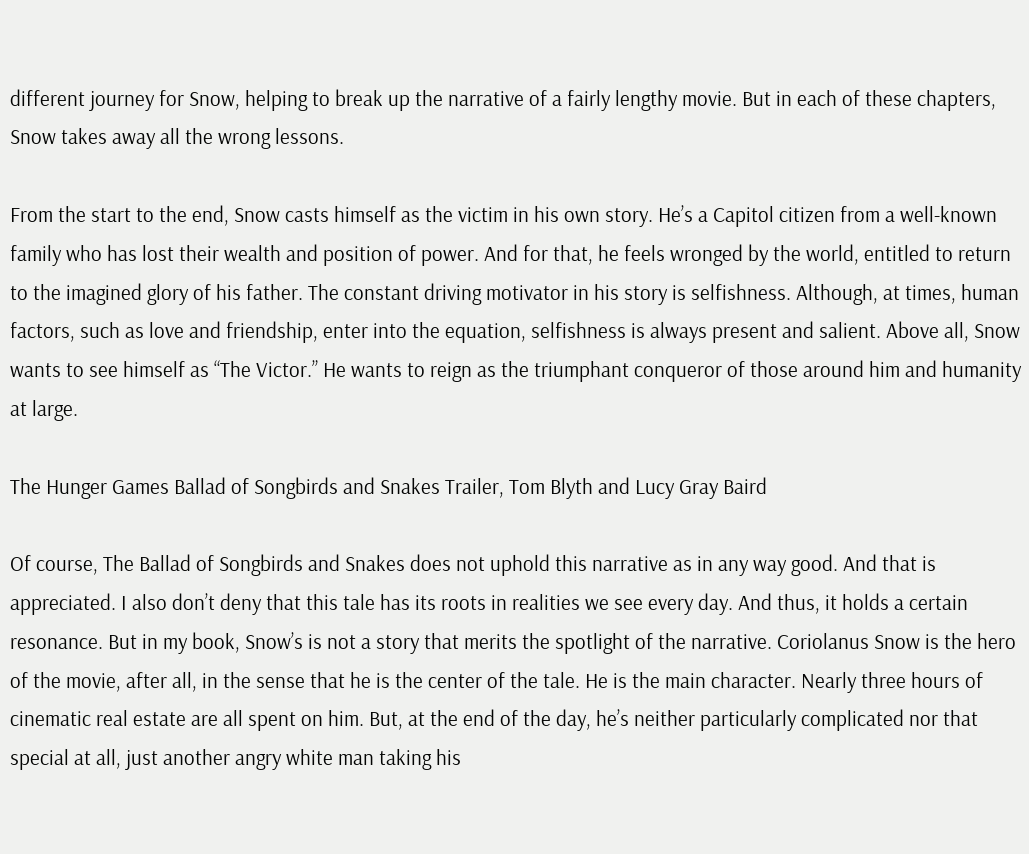different journey for Snow, helping to break up the narrative of a fairly lengthy movie. But in each of these chapters, Snow takes away all the wrong lessons.

From the start to the end, Snow casts himself as the victim in his own story. He’s a Capitol citizen from a well-known family who has lost their wealth and position of power. And for that, he feels wronged by the world, entitled to return to the imagined glory of his father. The constant driving motivator in his story is selfishness. Although, at times, human factors, such as love and friendship, enter into the equation, selfishness is always present and salient. Above all, Snow wants to see himself as “The Victor.” He wants to reign as the triumphant conqueror of those around him and humanity at large.

The Hunger Games Ballad of Songbirds and Snakes Trailer, Tom Blyth and Lucy Gray Baird

Of course, The Ballad of Songbirds and Snakes does not uphold this narrative as in any way good. And that is appreciated. I also don’t deny that this tale has its roots in realities we see every day. And thus, it holds a certain resonance. But in my book, Snow’s is not a story that merits the spotlight of the narrative. Coriolanus Snow is the hero of the movie, after all, in the sense that he is the center of the tale. He is the main character. Nearly three hours of cinematic real estate are all spent on him. But, at the end of the day, he’s neither particularly complicated nor that special at all, just another angry white man taking his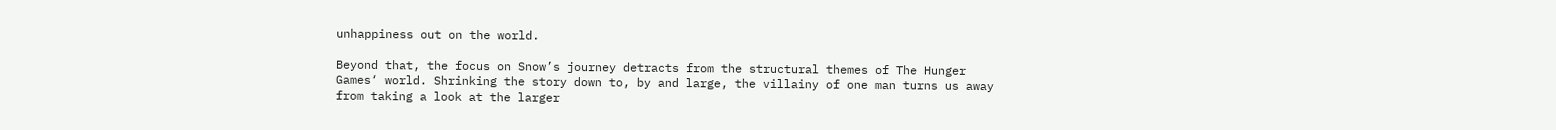unhappiness out on the world.

Beyond that, the focus on Snow’s journey detracts from the structural themes of The Hunger Games‘ world. Shrinking the story down to, by and large, the villainy of one man turns us away from taking a look at the larger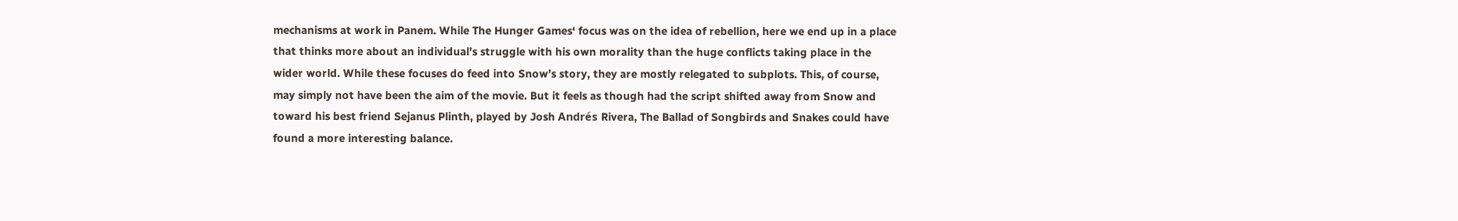mechanisms at work in Panem. While The Hunger Games‘ focus was on the idea of rebellion, here we end up in a place that thinks more about an individual’s struggle with his own morality than the huge conflicts taking place in the wider world. While these focuses do feed into Snow’s story, they are mostly relegated to subplots. This, of course, may simply not have been the aim of the movie. But it feels as though had the script shifted away from Snow and toward his best friend Sejanus Plinth, played by Josh Andrés Rivera, The Ballad of Songbirds and Snakes could have found a more interesting balance.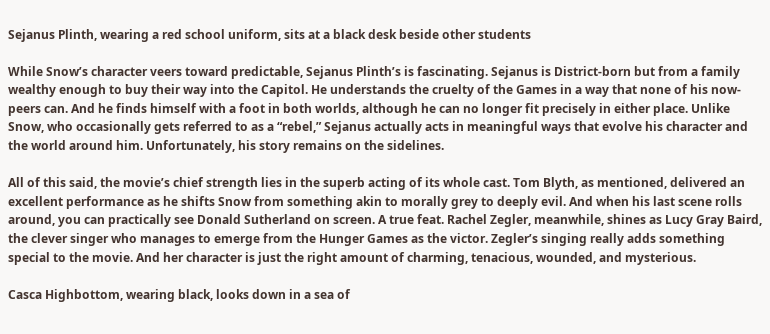Sejanus Plinth, wearing a red school uniform, sits at a black desk beside other students

While Snow’s character veers toward predictable, Sejanus Plinth’s is fascinating. Sejanus is District-born but from a family wealthy enough to buy their way into the Capitol. He understands the cruelty of the Games in a way that none of his now-peers can. And he finds himself with a foot in both worlds, although he can no longer fit precisely in either place. Unlike Snow, who occasionally gets referred to as a “rebel,” Sejanus actually acts in meaningful ways that evolve his character and the world around him. Unfortunately, his story remains on the sidelines.

All of this said, the movie’s chief strength lies in the superb acting of its whole cast. Tom Blyth, as mentioned, delivered an excellent performance as he shifts Snow from something akin to morally grey to deeply evil. And when his last scene rolls around, you can practically see Donald Sutherland on screen. A true feat. Rachel Zegler, meanwhile, shines as Lucy Gray Baird, the clever singer who manages to emerge from the Hunger Games as the victor. Zegler’s singing really adds something special to the movie. And her character is just the right amount of charming, tenacious, wounded, and mysterious.

Casca Highbottom, wearing black, looks down in a sea of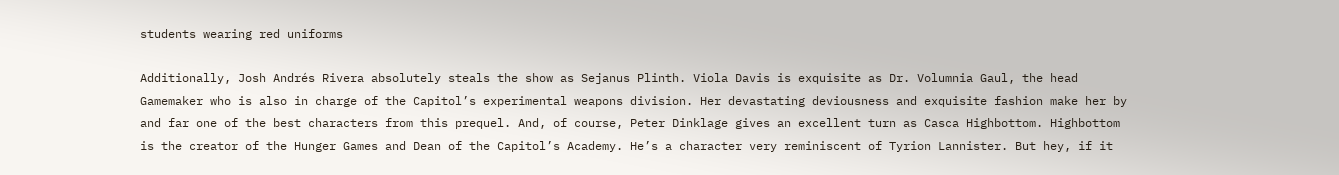students wearing red uniforms

Additionally, Josh Andrés Rivera absolutely steals the show as Sejanus Plinth. Viola Davis is exquisite as Dr. Volumnia Gaul, the head Gamemaker who is also in charge of the Capitol’s experimental weapons division. Her devastating deviousness and exquisite fashion make her by and far one of the best characters from this prequel. And, of course, Peter Dinklage gives an excellent turn as Casca Highbottom. Highbottom is the creator of the Hunger Games and Dean of the Capitol’s Academy. He’s a character very reminiscent of Tyrion Lannister. But hey, if it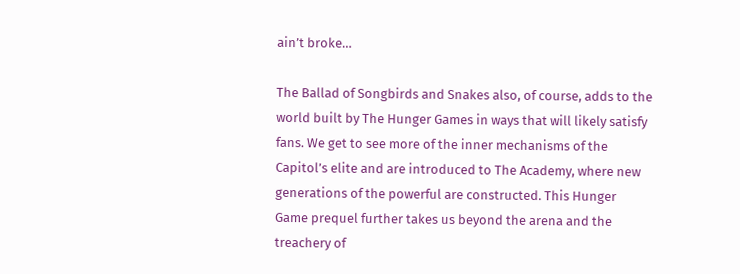ain’t broke…

The Ballad of Songbirds and Snakes also, of course, adds to the world built by The Hunger Games in ways that will likely satisfy fans. We get to see more of the inner mechanisms of the Capitol’s elite and are introduced to The Academy, where new generations of the powerful are constructed. This Hunger Game prequel further takes us beyond the arena and the treachery of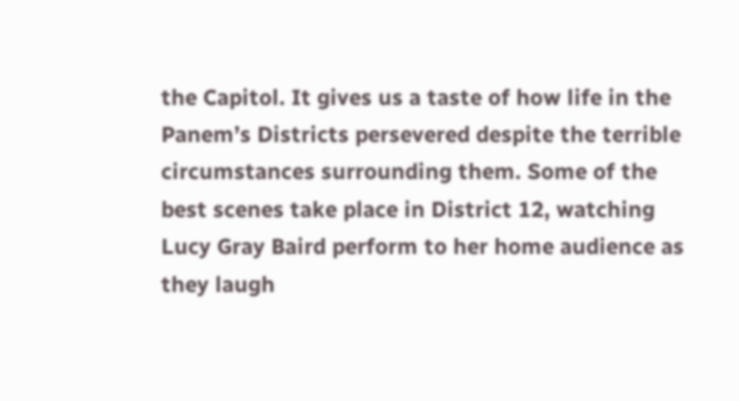the Capitol. It gives us a taste of how life in the Panem’s Districts persevered despite the terrible circumstances surrounding them. Some of the best scenes take place in District 12, watching Lucy Gray Baird perform to her home audience as they laugh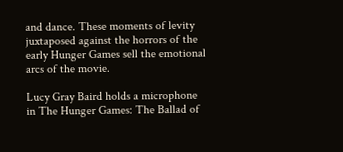and dance. These moments of levity juxtaposed against the horrors of the early Hunger Games sell the emotional arcs of the movie.

Lucy Gray Baird holds a microphone in The Hunger Games: The Ballad of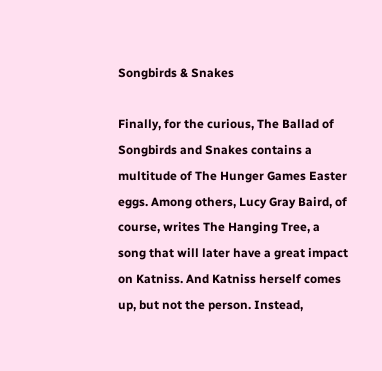Songbirds & Snakes

Finally, for the curious, The Ballad of Songbirds and Snakes contains a multitude of The Hunger Games Easter eggs. Among others, Lucy Gray Baird, of course, writes The Hanging Tree, a song that will later have a great impact on Katniss. And Katniss herself comes up, but not the person. Instead,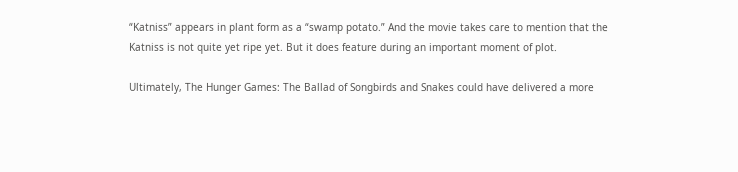“Katniss” appears in plant form as a “swamp potato.” And the movie takes care to mention that the Katniss is not quite yet ripe yet. But it does feature during an important moment of plot.

Ultimately, The Hunger Games: The Ballad of Songbirds and Snakes could have delivered a more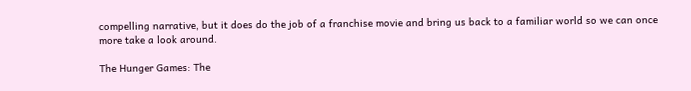compelling narrative, but it does do the job of a franchise movie and bring us back to a familiar world so we can once more take a look around.

The Hunger Games: The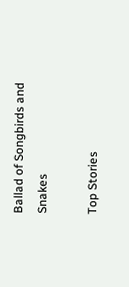Ballad of Songbirds and Snakes

Top Stories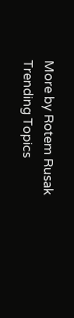More by Rotem Rusak
Trending Topics